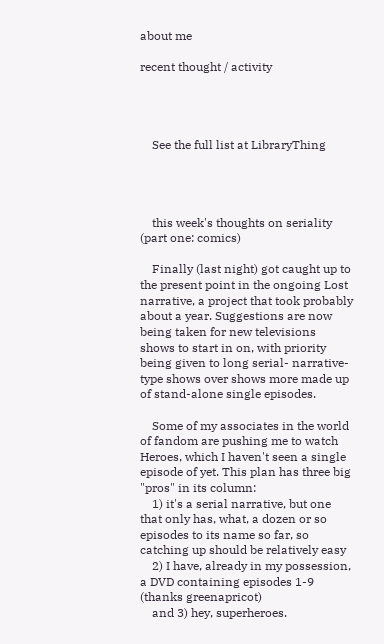about me

recent thought / activity




    See the full list at LibraryThing




    this week's thoughts on seriality (part one: comics)

    Finally (last night) got caught up to the present point in the ongoing Lost narrative, a project that took probably about a year. Suggestions are now being taken for new televisions shows to start in on, with priority being given to long serial- narrative-type shows over shows more made up of stand-alone single episodes.

    Some of my associates in the world of fandom are pushing me to watch Heroes, which I haven't seen a single episode of yet. This plan has three big "pros" in its column:
    1) it's a serial narrative, but one that only has, what, a dozen or so episodes to its name so far, so catching up should be relatively easy
    2) I have, already in my possession, a DVD containing episodes 1-9 (thanks greenapricot)
    and 3) hey, superheroes.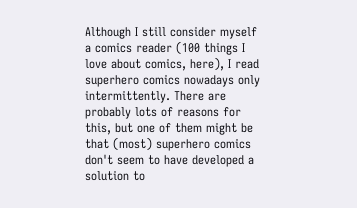Although I still consider myself a comics reader (100 things I love about comics, here), I read superhero comics nowadays only intermittently. There are probably lots of reasons for this, but one of them might be that (most) superhero comics don't seem to have developed a solution to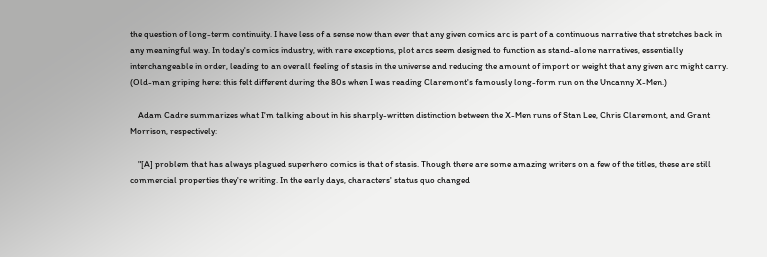the question of long-term continuity. I have less of a sense now than ever that any given comics arc is part of a continuous narrative that stretches back in any meaningful way. In today's comics industry, with rare exceptions, plot arcs seem designed to function as stand-alone narratives, essentially interchangeable in order, leading to an overall feeling of stasis in the universe and reducing the amount of import or weight that any given arc might carry. (Old-man griping here: this felt different during the 80s when I was reading Claremont's famously long-form run on the Uncanny X-Men.)

    Adam Cadre summarizes what I'm talking about in his sharply-written distinction between the X-Men runs of Stan Lee, Chris Claremont, and Grant Morrison, respectively:

    "[A] problem that has always plagued superhero comics is that of stasis. Though there are some amazing writers on a few of the titles, these are still commercial properties they're writing. In the early days, characters' status quo changed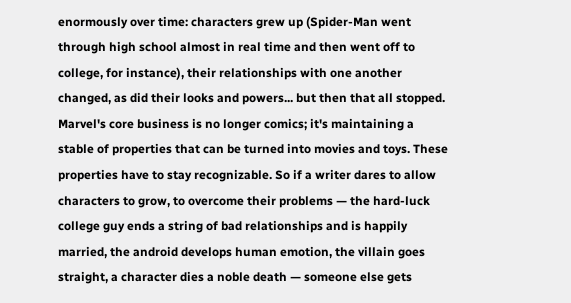enormously over time: characters grew up (Spider-Man went through high school almost in real time and then went off to college, for instance), their relationships with one another changed, as did their looks and powers... but then that all stopped. Marvel's core business is no longer comics; it's maintaining a stable of properties that can be turned into movies and toys. These properties have to stay recognizable. So if a writer dares to allow characters to grow, to overcome their problems — the hard-luck college guy ends a string of bad relationships and is happily married, the android develops human emotion, the villain goes straight, a character dies a noble death — someone else gets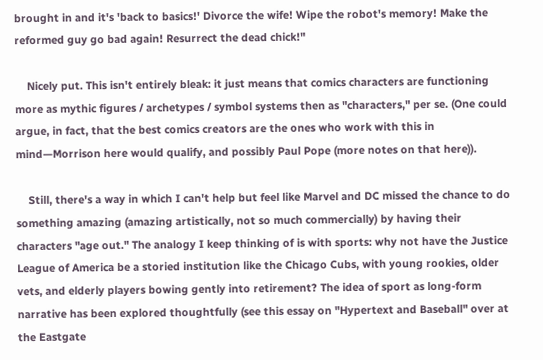brought in and it's 'back to basics!' Divorce the wife! Wipe the robot's memory! Make the reformed guy go bad again! Resurrect the dead chick!"

    Nicely put. This isn't entirely bleak: it just means that comics characters are functioning more as mythic figures / archetypes / symbol systems then as "characters," per se. (One could argue, in fact, that the best comics creators are the ones who work with this in mind—Morrison here would qualify, and possibly Paul Pope (more notes on that here)).

    Still, there's a way in which I can't help but feel like Marvel and DC missed the chance to do something amazing (amazing artistically, not so much commercially) by having their characters "age out." The analogy I keep thinking of is with sports: why not have the Justice League of America be a storied institution like the Chicago Cubs, with young rookies, older vets, and elderly players bowing gently into retirement? The idea of sport as long-form narrative has been explored thoughtfully (see this essay on "Hypertext and Baseball" over at the Eastgate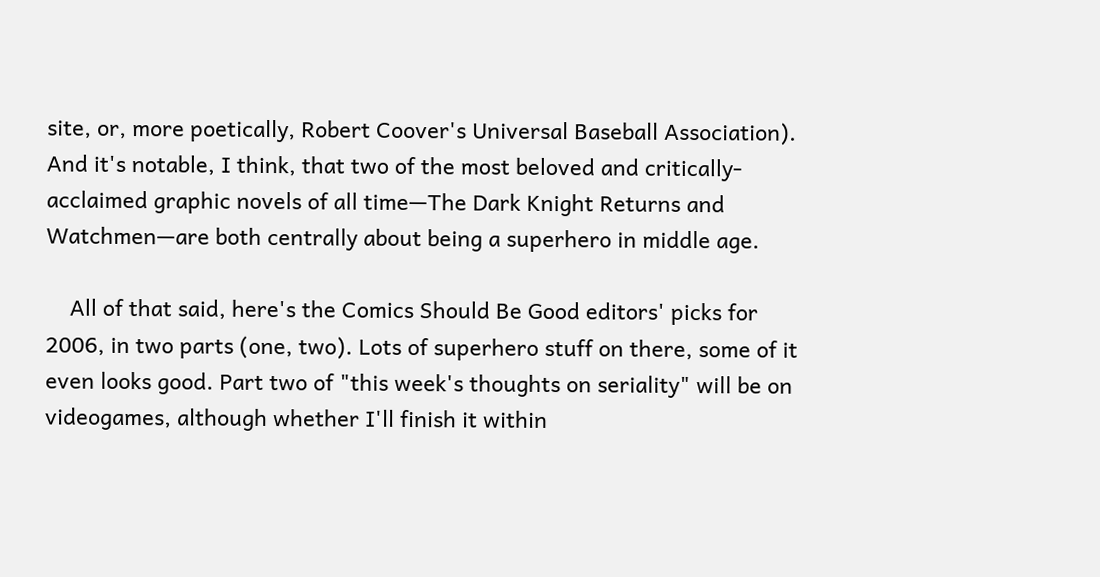site, or, more poetically, Robert Coover's Universal Baseball Association). And it's notable, I think, that two of the most beloved and critically-acclaimed graphic novels of all time—The Dark Knight Returns and Watchmen—are both centrally about being a superhero in middle age.

    All of that said, here's the Comics Should Be Good editors' picks for 2006, in two parts (one, two). Lots of superhero stuff on there, some of it even looks good. Part two of "this week's thoughts on seriality" will be on videogames, although whether I'll finish it within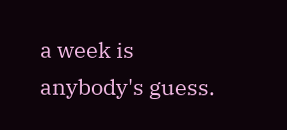a week is anybody's guess.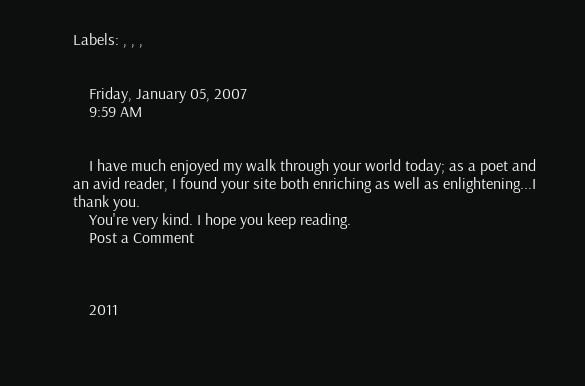Labels: , , ,


    Friday, January 05, 2007
    9:59 AM


    I have much enjoyed my walk through your world today; as a poet and an avid reader, I found your site both enriching as well as enlightening...I thank you.
    You're very kind. I hope you keep reading.
    Post a Comment



    2011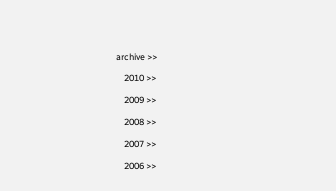archive >>

    2010 >>

    2009 >>

    2008 >>

    2007 >>

    2006 >>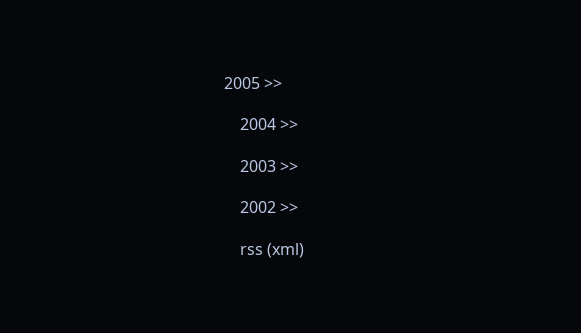2005 >>

    2004 >>

    2003 >>

    2002 >>

    rss (xml)